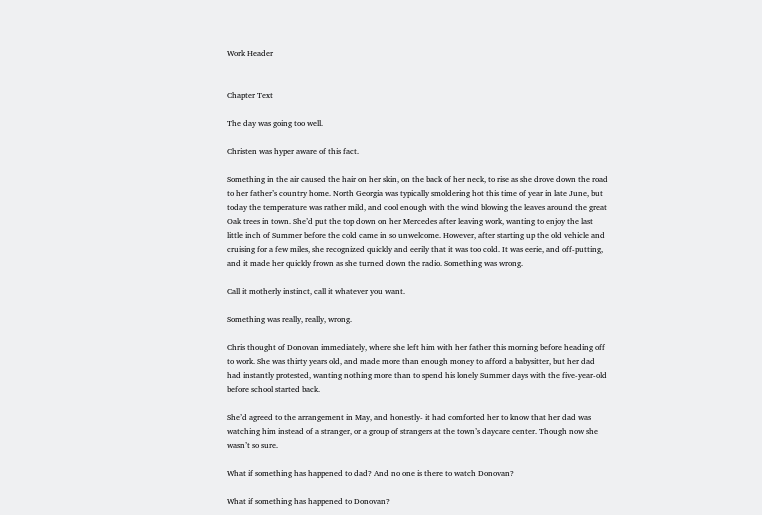Work Header


Chapter Text

The day was going too well.

Christen was hyper aware of this fact.

Something in the air caused the hair on her skin, on the back of her neck, to rise as she drove down the road to her father’s country home. North Georgia was typically smoldering hot this time of year in late June, but today the temperature was rather mild, and cool enough with the wind blowing the leaves around the great Oak trees in town. She’d put the top down on her Mercedes after leaving work, wanting to enjoy the last little inch of Summer before the cold came in so unwelcome. However, after starting up the old vehicle and cruising for a few miles, she recognized quickly and eerily that it was too cold. It was eerie, and off-putting, and it made her quickly frown as she turned down the radio. Something was wrong.

Call it motherly instinct, call it whatever you want.

Something was really, really, wrong.

Chris thought of Donovan immediately, where she left him with her father this morning before heading off to work. She was thirty years old, and made more than enough money to afford a babysitter, but her dad had instantly protested, wanting nothing more than to spend his lonely Summer days with the five-year-old before school started back.

She’d agreed to the arrangement in May, and honestly- it had comforted her to know that her dad was watching him instead of a stranger, or a group of strangers at the town’s daycare center. Though now she wasn’t so sure.

What if something has happened to dad? And no one is there to watch Donovan?

What if something has happened to Donovan?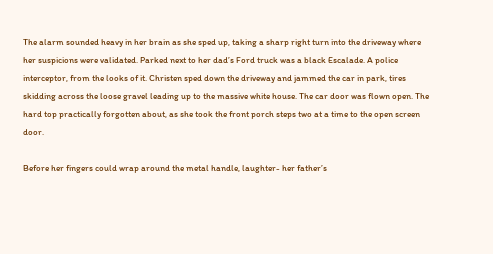The alarm sounded heavy in her brain as she sped up, taking a sharp right turn into the driveway where her suspicions were validated. Parked next to her dad’s Ford truck was a black Escalade. A police interceptor, from the looks of it. Christen sped down the driveway and jammed the car in park, tires skidding across the loose gravel leading up to the massive white house. The car door was flown open. The hard top practically forgotten about, as she took the front porch steps two at a time to the open screen door.

Before her fingers could wrap around the metal handle, laughter- her father’s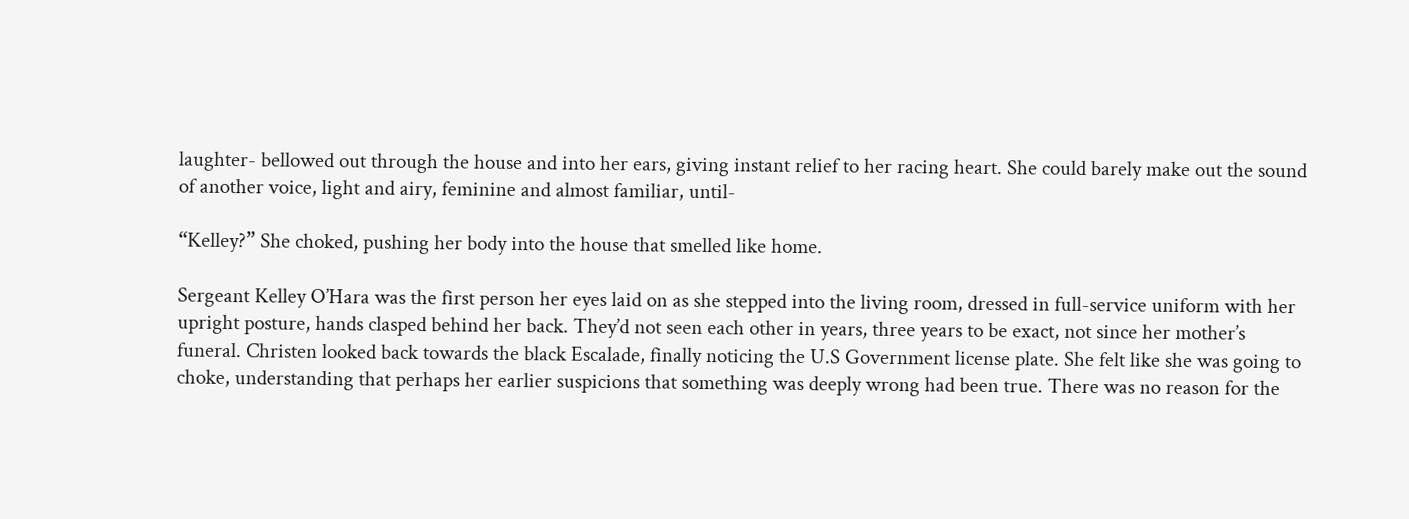laughter- bellowed out through the house and into her ears, giving instant relief to her racing heart. She could barely make out the sound of another voice, light and airy, feminine and almost familiar, until-

“Kelley?” She choked, pushing her body into the house that smelled like home.

Sergeant Kelley O’Hara was the first person her eyes laid on as she stepped into the living room, dressed in full-service uniform with her upright posture, hands clasped behind her back. They’d not seen each other in years, three years to be exact, not since her mother’s funeral. Christen looked back towards the black Escalade, finally noticing the U.S Government license plate. She felt like she was going to choke, understanding that perhaps her earlier suspicions that something was deeply wrong had been true. There was no reason for the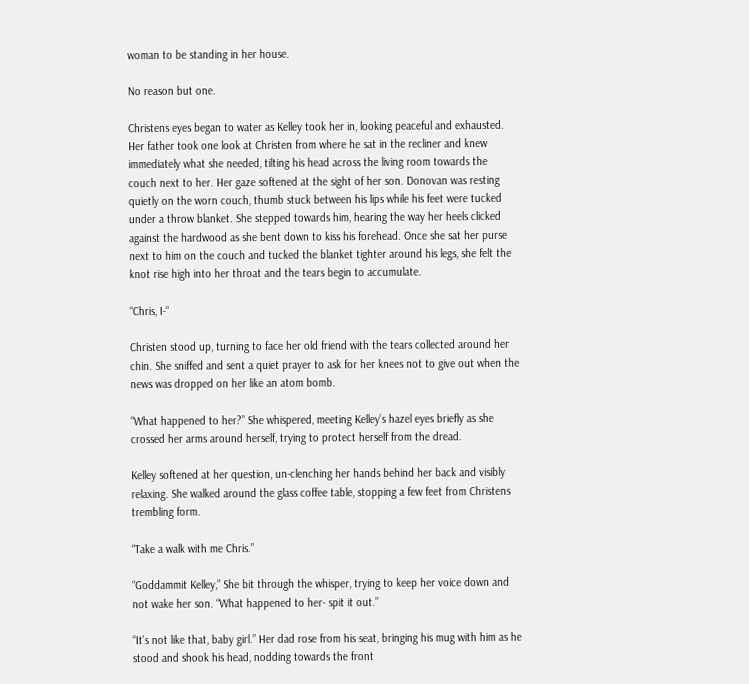woman to be standing in her house.

No reason but one.

Christens eyes began to water as Kelley took her in, looking peaceful and exhausted. Her father took one look at Christen from where he sat in the recliner and knew immediately what she needed, tilting his head across the living room towards the couch next to her. Her gaze softened at the sight of her son. Donovan was resting quietly on the worn couch, thumb stuck between his lips while his feet were tucked under a throw blanket. She stepped towards him, hearing the way her heels clicked against the hardwood as she bent down to kiss his forehead. Once she sat her purse next to him on the couch and tucked the blanket tighter around his legs, she felt the knot rise high into her throat and the tears begin to accumulate.

“Chris, I-“

Christen stood up, turning to face her old friend with the tears collected around her chin. She sniffed and sent a quiet prayer to ask for her knees not to give out when the news was dropped on her like an atom bomb.

“What happened to her?” She whispered, meeting Kelley’s hazel eyes briefly as she crossed her arms around herself, trying to protect herself from the dread.

Kelley softened at her question, un-clenching her hands behind her back and visibly relaxing. She walked around the glass coffee table, stopping a few feet from Christens trembling form.

“Take a walk with me Chris.”

“Goddammit Kelley,” She bit through the whisper, trying to keep her voice down and not wake her son. “What happened to her- spit it out.”

“It’s not like that, baby girl.” Her dad rose from his seat, bringing his mug with him as he stood and shook his head, nodding towards the front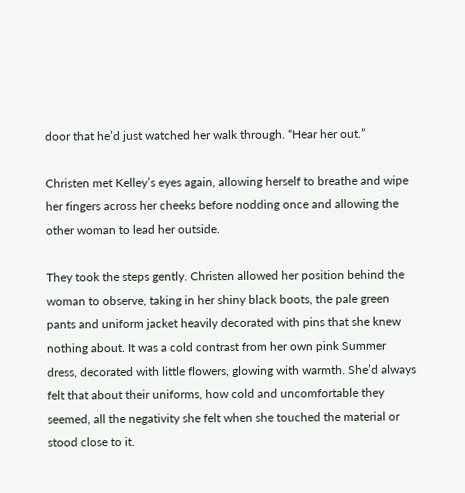door that he’d just watched her walk through. “Hear her out.”

Christen met Kelley’s eyes again, allowing herself to breathe and wipe her fingers across her cheeks before nodding once and allowing the other woman to lead her outside.

They took the steps gently. Christen allowed her position behind the woman to observe, taking in her shiny black boots, the pale green pants and uniform jacket heavily decorated with pins that she knew nothing about. It was a cold contrast from her own pink Summer dress, decorated with little flowers, glowing with warmth. She’d always felt that about their uniforms, how cold and uncomfortable they seemed, all the negativity she felt when she touched the material or stood close to it.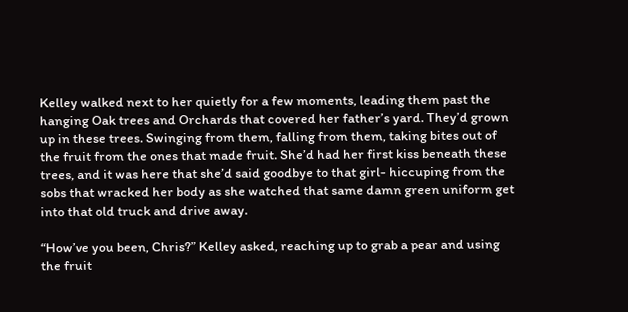Kelley walked next to her quietly for a few moments, leading them past the hanging Oak trees and Orchards that covered her father’s yard. They’d grown up in these trees. Swinging from them, falling from them, taking bites out of the fruit from the ones that made fruit. She’d had her first kiss beneath these trees, and it was here that she’d said goodbye to that girl- hiccuping from the sobs that wracked her body as she watched that same damn green uniform get into that old truck and drive away.

“How’ve you been, Chris?” Kelley asked, reaching up to grab a pear and using the fruit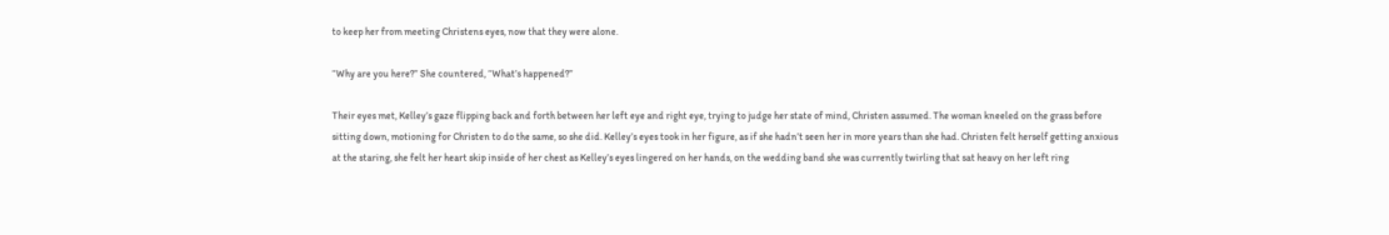to keep her from meeting Christens eyes, now that they were alone.

“Why are you here?” She countered, “What’s happened?”

Their eyes met, Kelley’s gaze flipping back and forth between her left eye and right eye, trying to judge her state of mind, Christen assumed. The woman kneeled on the grass before sitting down, motioning for Christen to do the same, so she did. Kelley’s eyes took in her figure, as if she hadn’t seen her in more years than she had. Christen felt herself getting anxious at the staring, she felt her heart skip inside of her chest as Kelley’s eyes lingered on her hands, on the wedding band she was currently twirling that sat heavy on her left ring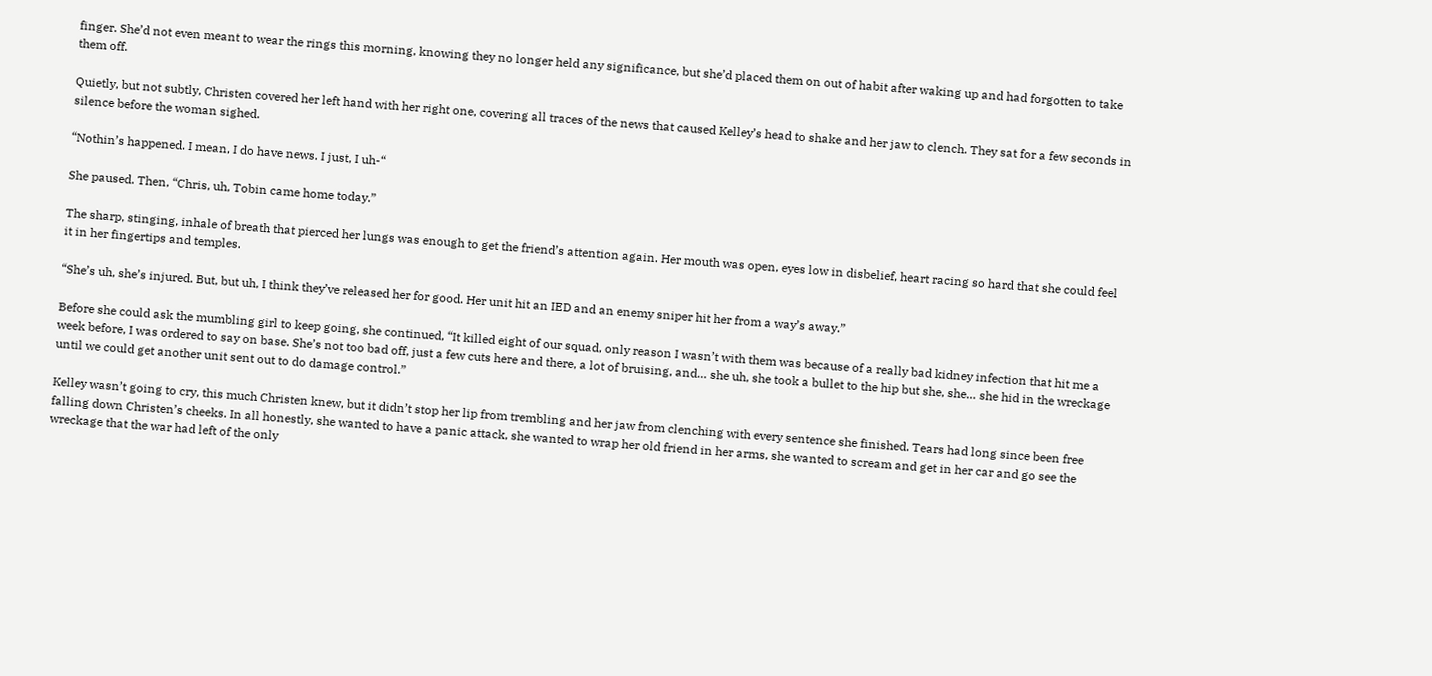finger. She’d not even meant to wear the rings this morning, knowing they no longer held any significance, but she’d placed them on out of habit after waking up and had forgotten to take them off.

Quietly, but not subtly, Christen covered her left hand with her right one, covering all traces of the news that caused Kelley’s head to shake and her jaw to clench. They sat for a few seconds in silence before the woman sighed.

“Nothin’s happened. I mean, I do have news. I just, I uh-“

She paused. Then, “Chris, uh, Tobin came home today.”

The sharp, stinging, inhale of breath that pierced her lungs was enough to get the friend’s attention again. Her mouth was open, eyes low in disbelief, heart racing so hard that she could feel it in her fingertips and temples.

“She’s uh, she’s injured. But, but uh, I think they’ve released her for good. Her unit hit an IED and an enemy sniper hit her from a way’s away.”

Before she could ask the mumbling girl to keep going, she continued, “It killed eight of our squad, only reason I wasn’t with them was because of a really bad kidney infection that hit me a week before, I was ordered to say on base. She’s not too bad off, just a few cuts here and there, a lot of bruising, and… she uh, she took a bullet to the hip but she, she… she hid in the wreckage until we could get another unit sent out to do damage control.”

Kelley wasn’t going to cry, this much Christen knew, but it didn’t stop her lip from trembling and her jaw from clenching with every sentence she finished. Tears had long since been free falling down Christen’s cheeks. In all honestly, she wanted to have a panic attack, she wanted to wrap her old friend in her arms, she wanted to scream and get in her car and go see the wreckage that the war had left of the only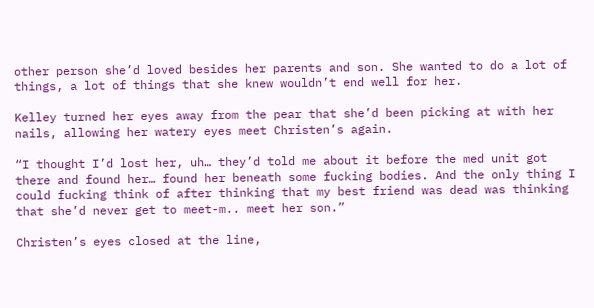other person she’d loved besides her parents and son. She wanted to do a lot of things, a lot of things that she knew wouldn’t end well for her.

Kelley turned her eyes away from the pear that she’d been picking at with her nails, allowing her watery eyes meet Christen’s again.

“I thought I’d lost her, uh… they’d told me about it before the med unit got there and found her… found her beneath some fucking bodies. And the only thing I could fucking think of after thinking that my best friend was dead was thinking that she’d never get to meet-m.. meet her son.”

Christen’s eyes closed at the line,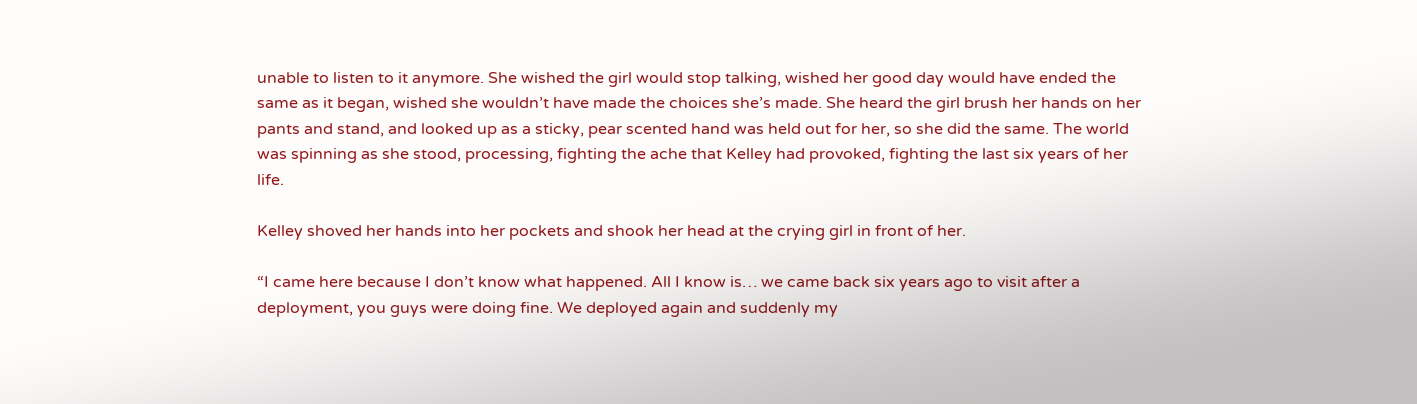unable to listen to it anymore. She wished the girl would stop talking, wished her good day would have ended the same as it began, wished she wouldn’t have made the choices she’s made. She heard the girl brush her hands on her pants and stand, and looked up as a sticky, pear scented hand was held out for her, so she did the same. The world was spinning as she stood, processing, fighting the ache that Kelley had provoked, fighting the last six years of her life.

Kelley shoved her hands into her pockets and shook her head at the crying girl in front of her.

“I came here because I don’t know what happened. All I know is… we came back six years ago to visit after a deployment, you guys were doing fine. We deployed again and suddenly my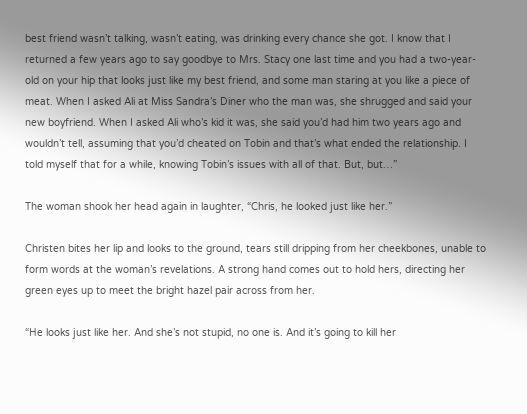best friend wasn’t talking, wasn’t eating, was drinking every chance she got. I know that I returned a few years ago to say goodbye to Mrs. Stacy one last time and you had a two-year-old on your hip that looks just like my best friend, and some man staring at you like a piece of meat. When I asked Ali at Miss Sandra’s Diner who the man was, she shrugged and said your new boyfriend. When I asked Ali who’s kid it was, she said you’d had him two years ago and wouldn’t tell, assuming that you’d cheated on Tobin and that’s what ended the relationship. I told myself that for a while, knowing Tobin’s issues with all of that. But, but…”

The woman shook her head again in laughter, “Chris, he looked just like her.”

Christen bites her lip and looks to the ground, tears still dripping from her cheekbones, unable to form words at the woman’s revelations. A strong hand comes out to hold hers, directing her green eyes up to meet the bright hazel pair across from her.

“He looks just like her. And she’s not stupid, no one is. And it’s going to kill her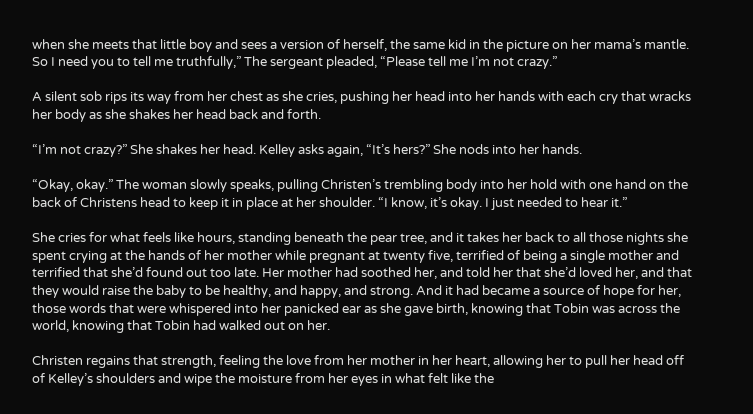when she meets that little boy and sees a version of herself, the same kid in the picture on her mama’s mantle. So I need you to tell me truthfully,” The sergeant pleaded, “Please tell me I’m not crazy.”

A silent sob rips its way from her chest as she cries, pushing her head into her hands with each cry that wracks her body as she shakes her head back and forth.

“I’m not crazy?” She shakes her head. Kelley asks again, “It’s hers?” She nods into her hands.

“Okay, okay.” The woman slowly speaks, pulling Christen’s trembling body into her hold with one hand on the back of Christens head to keep it in place at her shoulder. “I know, it’s okay. I just needed to hear it.”

She cries for what feels like hours, standing beneath the pear tree, and it takes her back to all those nights she spent crying at the hands of her mother while pregnant at twenty five, terrified of being a single mother and terrified that she’d found out too late. Her mother had soothed her, and told her that she’d loved her, and that they would raise the baby to be healthy, and happy, and strong. And it had became a source of hope for her, those words that were whispered into her panicked ear as she gave birth, knowing that Tobin was across the world, knowing that Tobin had walked out on her.

Christen regains that strength, feeling the love from her mother in her heart, allowing her to pull her head off of Kelley’s shoulders and wipe the moisture from her eyes in what felt like the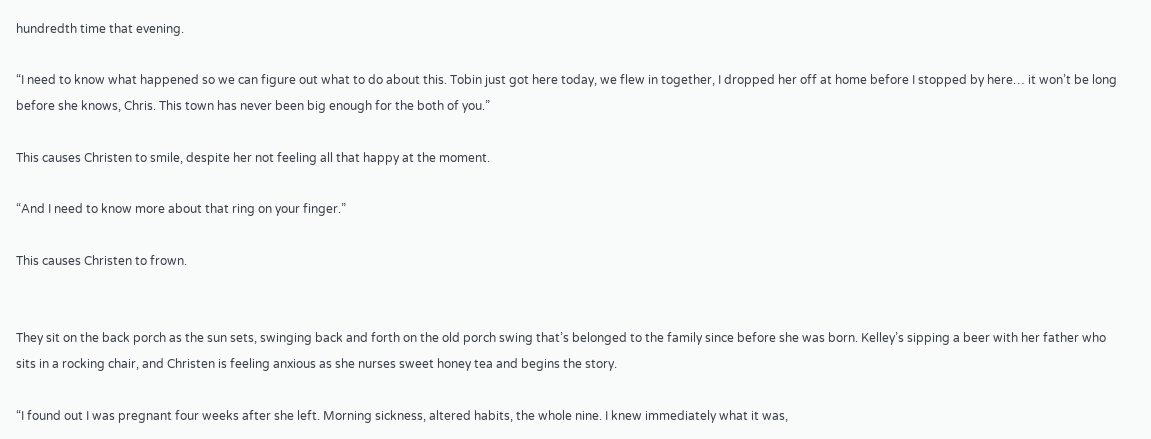hundredth time that evening.

“I need to know what happened so we can figure out what to do about this. Tobin just got here today, we flew in together, I dropped her off at home before I stopped by here… it won’t be long before she knows, Chris. This town has never been big enough for the both of you.”

This causes Christen to smile, despite her not feeling all that happy at the moment.

“And I need to know more about that ring on your finger.”

This causes Christen to frown.


They sit on the back porch as the sun sets, swinging back and forth on the old porch swing that’s belonged to the family since before she was born. Kelley’s sipping a beer with her father who sits in a rocking chair, and Christen is feeling anxious as she nurses sweet honey tea and begins the story.

“I found out I was pregnant four weeks after she left. Morning sickness, altered habits, the whole nine. I knew immediately what it was,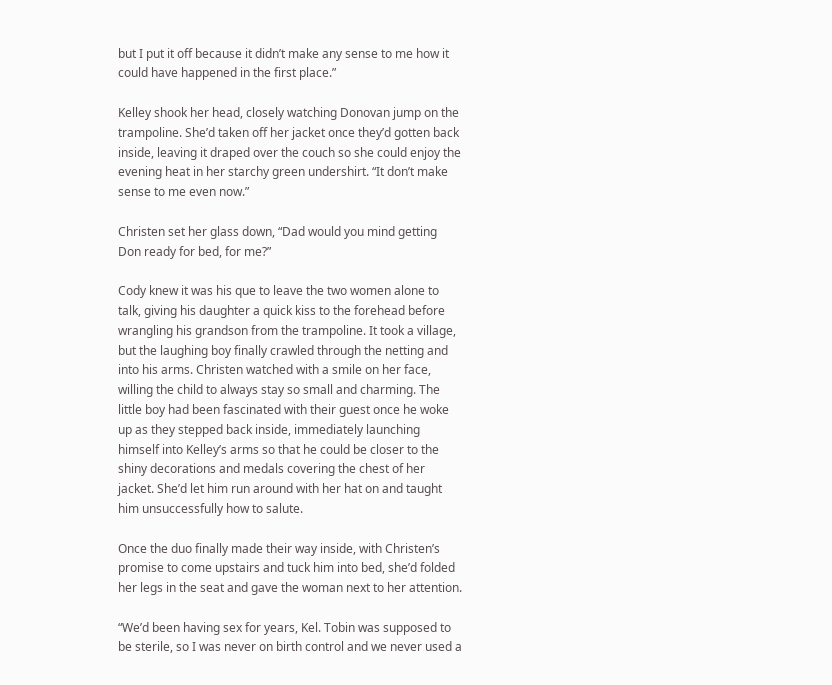but I put it off because it didn’t make any sense to me how it could have happened in the first place.”

Kelley shook her head, closely watching Donovan jump on the trampoline. She’d taken off her jacket once they’d gotten back inside, leaving it draped over the couch so she could enjoy the evening heat in her starchy green undershirt. “It don’t make sense to me even now.”

Christen set her glass down, “Dad would you mind getting Don ready for bed, for me?”

Cody knew it was his que to leave the two women alone to talk, giving his daughter a quick kiss to the forehead before wrangling his grandson from the trampoline. It took a village, but the laughing boy finally crawled through the netting and into his arms. Christen watched with a smile on her face, willing the child to always stay so small and charming. The little boy had been fascinated with their guest once he woke up as they stepped back inside, immediately launching himself into Kelley’s arms so that he could be closer to the shiny decorations and medals covering the chest of her jacket. She’d let him run around with her hat on and taught him unsuccessfully how to salute.

Once the duo finally made their way inside, with Christen’s promise to come upstairs and tuck him into bed, she’d folded her legs in the seat and gave the woman next to her attention.

“We’d been having sex for years, Kel. Tobin was supposed to be sterile, so I was never on birth control and we never used a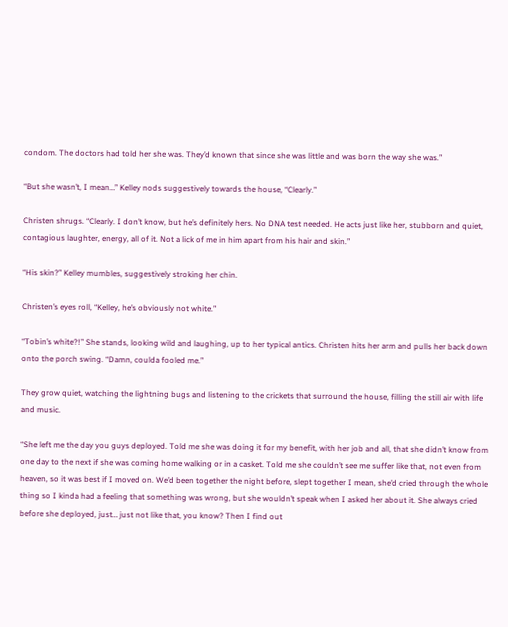condom. The doctors had told her she was. They’d known that since she was little and was born the way she was.”

“But she wasn’t, I mean…” Kelley nods suggestively towards the house, “Clearly.”

Christen shrugs. “Clearly. I don’t know, but he’s definitely hers. No DNA test needed. He acts just like her, stubborn and quiet, contagious laughter, energy, all of it. Not a lick of me in him apart from his hair and skin.”

“His skin?” Kelley mumbles, suggestively stroking her chin.

Christen’s eyes roll, “Kelley, he’s obviously not white.”

“Tobin’s white?!” She stands, looking wild and laughing, up to her typical antics. Christen hits her arm and pulls her back down onto the porch swing. “Damn, coulda fooled me.”

They grow quiet, watching the lightning bugs and listening to the crickets that surround the house, filling the still air with life and music.

“She left me the day you guys deployed. Told me she was doing it for my benefit, with her job and all, that she didn’t know from one day to the next if she was coming home walking or in a casket. Told me she couldn’t see me suffer like that, not even from heaven, so it was best if I moved on. We’d been together the night before, slept together I mean, she’d cried through the whole thing so I kinda had a feeling that something was wrong, but she wouldn’t speak when I asked her about it. She always cried before she deployed, just… just not like that, you know? Then I find out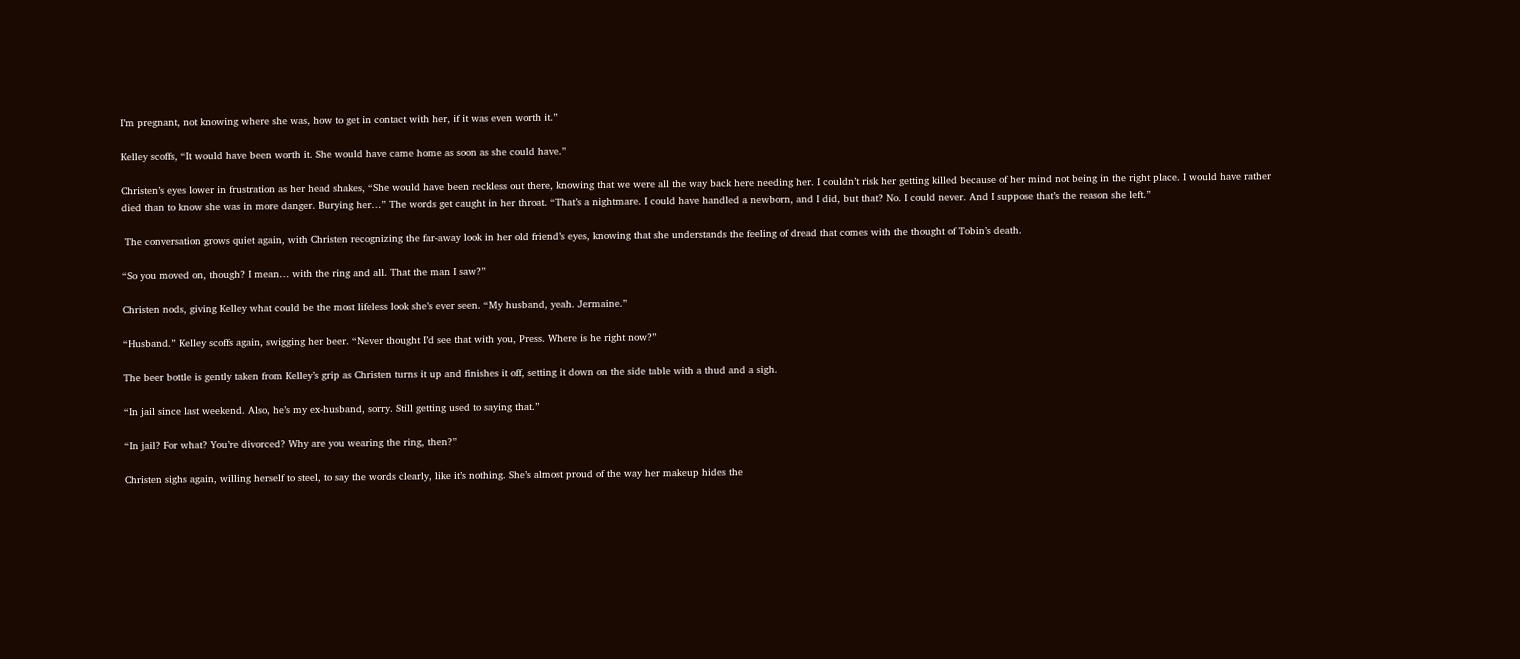I’m pregnant, not knowing where she was, how to get in contact with her, if it was even worth it.”

Kelley scoffs, “It would have been worth it. She would have came home as soon as she could have.”

Christen’s eyes lower in frustration as her head shakes, “She would have been reckless out there, knowing that we were all the way back here needing her. I couldn’t risk her getting killed because of her mind not being in the right place. I would have rather died than to know she was in more danger. Burying her…” The words get caught in her throat. “That’s a nightmare. I could have handled a newborn, and I did, but that? No. I could never. And I suppose that’s the reason she left.”

 The conversation grows quiet again, with Christen recognizing the far-away look in her old friend’s eyes, knowing that she understands the feeling of dread that comes with the thought of Tobin’s death.

“So you moved on, though? I mean… with the ring and all. That the man I saw?”

Christen nods, giving Kelley what could be the most lifeless look she’s ever seen. “My husband, yeah. Jermaine.”

“Husband.” Kelley scoffs again, swigging her beer. “Never thought I’d see that with you, Press. Where is he right now?”

The beer bottle is gently taken from Kelley’s grip as Christen turns it up and finishes it off, setting it down on the side table with a thud and a sigh.

“In jail since last weekend. Also, he’s my ex-husband, sorry. Still getting used to saying that.”

“In jail? For what? You’re divorced? Why are you wearing the ring, then?”

Christen sighs again, willing herself to steel, to say the words clearly, like it’s nothing. She’s almost proud of the way her makeup hides the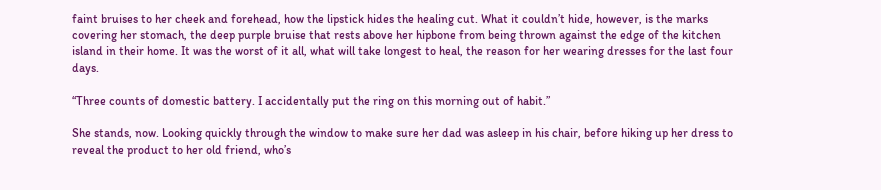faint bruises to her cheek and forehead, how the lipstick hides the healing cut. What it couldn’t hide, however, is the marks covering her stomach, the deep purple bruise that rests above her hipbone from being thrown against the edge of the kitchen island in their home. It was the worst of it all, what will take longest to heal, the reason for her wearing dresses for the last four days.

“Three counts of domestic battery. I accidentally put the ring on this morning out of habit.”

She stands, now. Looking quickly through the window to make sure her dad was asleep in his chair, before hiking up her dress to reveal the product to her old friend, who’s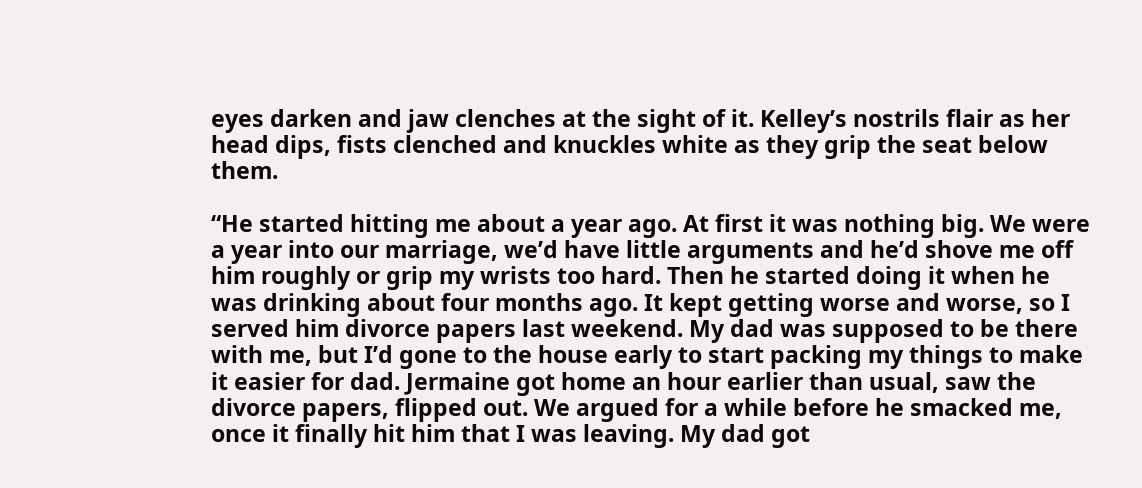eyes darken and jaw clenches at the sight of it. Kelley’s nostrils flair as her head dips, fists clenched and knuckles white as they grip the seat below them.

“He started hitting me about a year ago. At first it was nothing big. We were a year into our marriage, we’d have little arguments and he’d shove me off him roughly or grip my wrists too hard. Then he started doing it when he was drinking about four months ago. It kept getting worse and worse, so I served him divorce papers last weekend. My dad was supposed to be there with me, but I’d gone to the house early to start packing my things to make it easier for dad. Jermaine got home an hour earlier than usual, saw the divorce papers, flipped out. We argued for a while before he smacked me, once it finally hit him that I was leaving. My dad got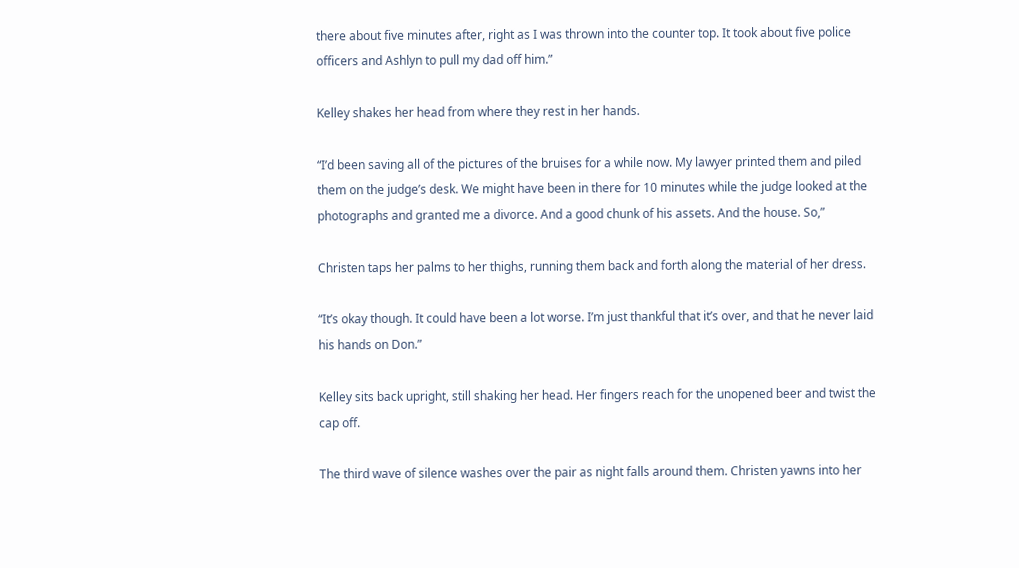there about five minutes after, right as I was thrown into the counter top. It took about five police officers and Ashlyn to pull my dad off him.”

Kelley shakes her head from where they rest in her hands.

“I’d been saving all of the pictures of the bruises for a while now. My lawyer printed them and piled them on the judge’s desk. We might have been in there for 10 minutes while the judge looked at the photographs and granted me a divorce. And a good chunk of his assets. And the house. So,”

Christen taps her palms to her thighs, running them back and forth along the material of her dress.

“It’s okay though. It could have been a lot worse. I’m just thankful that it’s over, and that he never laid his hands on Don.”

Kelley sits back upright, still shaking her head. Her fingers reach for the unopened beer and twist the cap off.

The third wave of silence washes over the pair as night falls around them. Christen yawns into her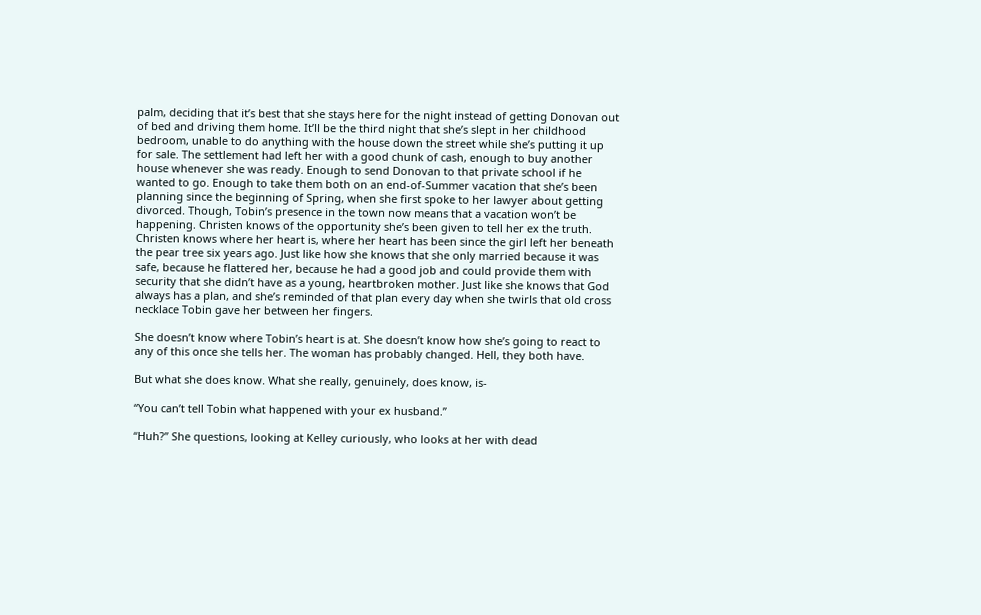palm, deciding that it’s best that she stays here for the night instead of getting Donovan out of bed and driving them home. It’ll be the third night that she’s slept in her childhood bedroom, unable to do anything with the house down the street while she’s putting it up for sale. The settlement had left her with a good chunk of cash, enough to buy another house whenever she was ready. Enough to send Donovan to that private school if he wanted to go. Enough to take them both on an end-of-Summer vacation that she’s been planning since the beginning of Spring, when she first spoke to her lawyer about getting divorced. Though, Tobin’s presence in the town now means that a vacation won’t be happening. Christen knows of the opportunity she’s been given to tell her ex the truth. Christen knows where her heart is, where her heart has been since the girl left her beneath the pear tree six years ago. Just like how she knows that she only married because it was safe, because he flattered her, because he had a good job and could provide them with security that she didn’t have as a young, heartbroken mother. Just like she knows that God always has a plan, and she’s reminded of that plan every day when she twirls that old cross necklace Tobin gave her between her fingers.

She doesn’t know where Tobin’s heart is at. She doesn’t know how she’s going to react to any of this once she tells her. The woman has probably changed. Hell, they both have.

But what she does know. What she really, genuinely, does know, is-

“You can’t tell Tobin what happened with your ex husband.”

“Huh?” She questions, looking at Kelley curiously, who looks at her with dead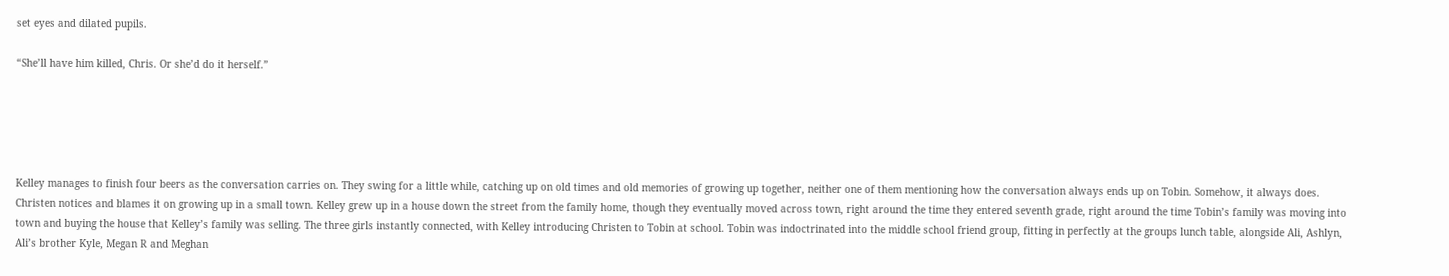set eyes and dilated pupils.

“She’ll have him killed, Chris. Or she’d do it herself.”





Kelley manages to finish four beers as the conversation carries on. They swing for a little while, catching up on old times and old memories of growing up together, neither one of them mentioning how the conversation always ends up on Tobin. Somehow, it always does. Christen notices and blames it on growing up in a small town. Kelley grew up in a house down the street from the family home, though they eventually moved across town, right around the time they entered seventh grade, right around the time Tobin’s family was moving into town and buying the house that Kelley’s family was selling. The three girls instantly connected, with Kelley introducing Christen to Tobin at school. Tobin was indoctrinated into the middle school friend group, fitting in perfectly at the groups lunch table, alongside Ali, Ashlyn, Ali’s brother Kyle, Megan R and Meghan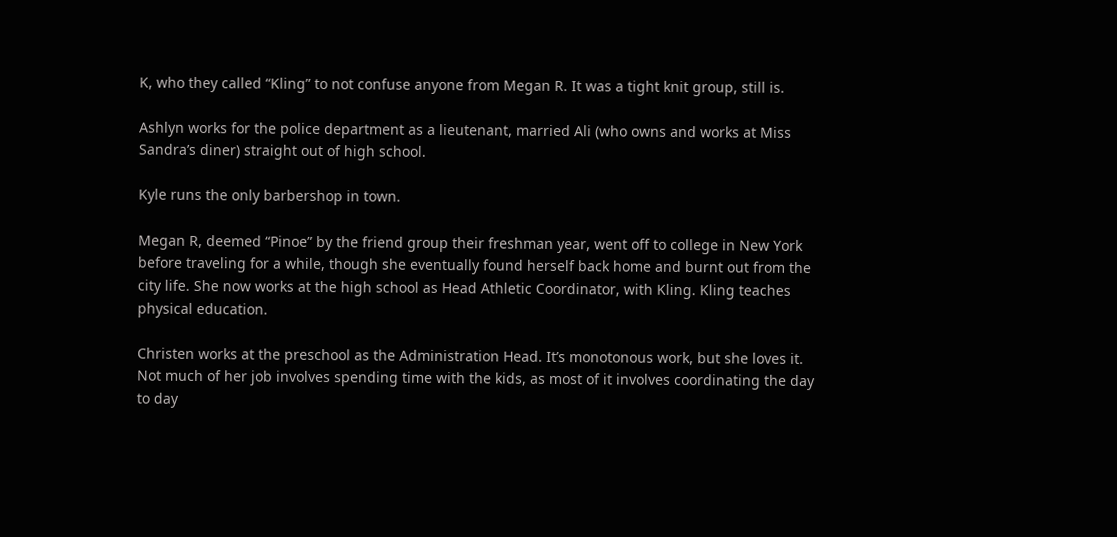K, who they called “Kling” to not confuse anyone from Megan R. It was a tight knit group, still is.

Ashlyn works for the police department as a lieutenant, married Ali (who owns and works at Miss Sandra’s diner) straight out of high school.

Kyle runs the only barbershop in town.

Megan R, deemed “Pinoe” by the friend group their freshman year, went off to college in New York before traveling for a while, though she eventually found herself back home and burnt out from the city life. She now works at the high school as Head Athletic Coordinator, with Kling. Kling teaches physical education.

Christen works at the preschool as the Administration Head. It’s monotonous work, but she loves it. Not much of her job involves spending time with the kids, as most of it involves coordinating the day to day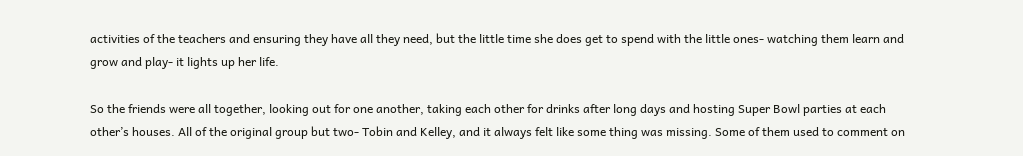activities of the teachers and ensuring they have all they need, but the little time she does get to spend with the little ones- watching them learn and grow and play- it lights up her life.

So the friends were all together, looking out for one another, taking each other for drinks after long days and hosting Super Bowl parties at each other’s houses. All of the original group but two- Tobin and Kelley, and it always felt like some thing was missing. Some of them used to comment on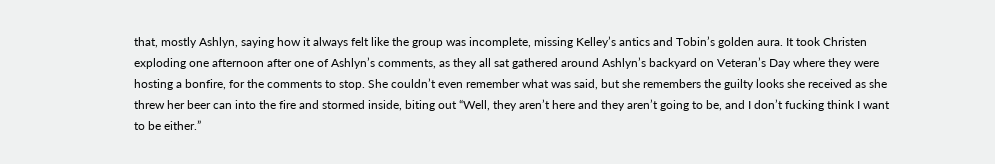that, mostly Ashlyn, saying how it always felt like the group was incomplete, missing Kelley’s antics and Tobin’s golden aura. It took Christen exploding one afternoon after one of Ashlyn’s comments, as they all sat gathered around Ashlyn’s backyard on Veteran’s Day where they were hosting a bonfire, for the comments to stop. She couldn’t even remember what was said, but she remembers the guilty looks she received as she threw her beer can into the fire and stormed inside, biting out “Well, they aren’t here and they aren’t going to be, and I don’t fucking think I want to be either.”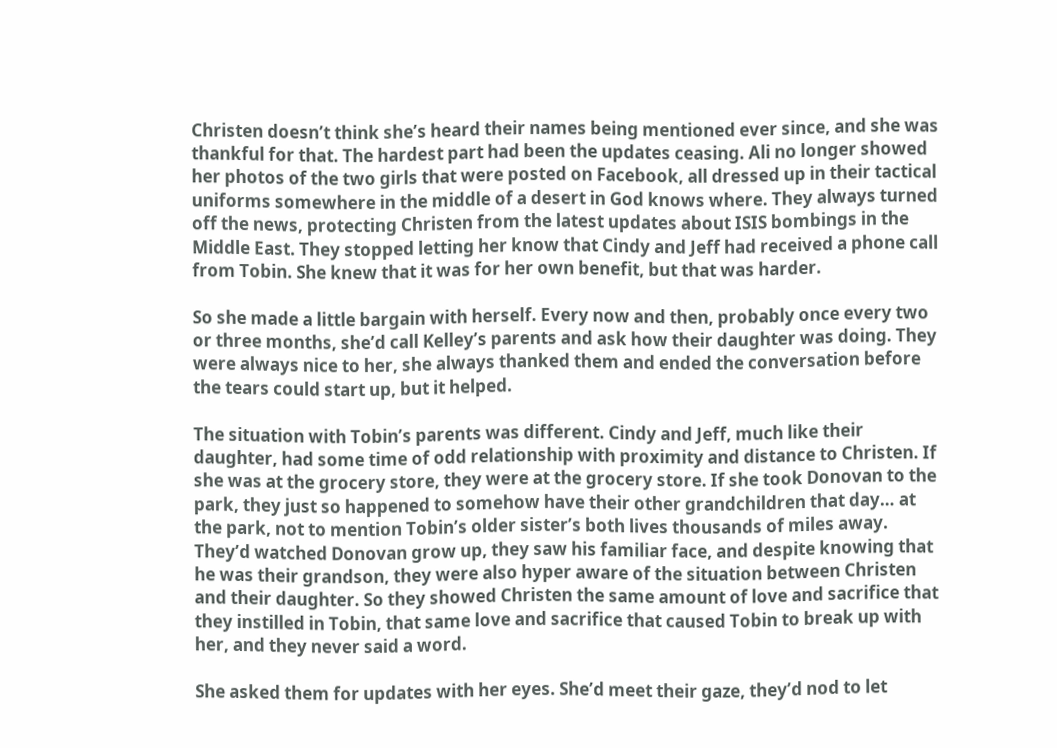Christen doesn’t think she’s heard their names being mentioned ever since, and she was thankful for that. The hardest part had been the updates ceasing. Ali no longer showed her photos of the two girls that were posted on Facebook, all dressed up in their tactical uniforms somewhere in the middle of a desert in God knows where. They always turned off the news, protecting Christen from the latest updates about ISIS bombings in the Middle East. They stopped letting her know that Cindy and Jeff had received a phone call from Tobin. She knew that it was for her own benefit, but that was harder.

So she made a little bargain with herself. Every now and then, probably once every two or three months, she’d call Kelley’s parents and ask how their daughter was doing. They were always nice to her, she always thanked them and ended the conversation before the tears could start up, but it helped.

The situation with Tobin’s parents was different. Cindy and Jeff, much like their daughter, had some time of odd relationship with proximity and distance to Christen. If she was at the grocery store, they were at the grocery store. If she took Donovan to the park, they just so happened to somehow have their other grandchildren that day… at the park, not to mention Tobin’s older sister’s both lives thousands of miles away. They’d watched Donovan grow up, they saw his familiar face, and despite knowing that he was their grandson, they were also hyper aware of the situation between Christen and their daughter. So they showed Christen the same amount of love and sacrifice that they instilled in Tobin, that same love and sacrifice that caused Tobin to break up with her, and they never said a word.

She asked them for updates with her eyes. She’d meet their gaze, they’d nod to let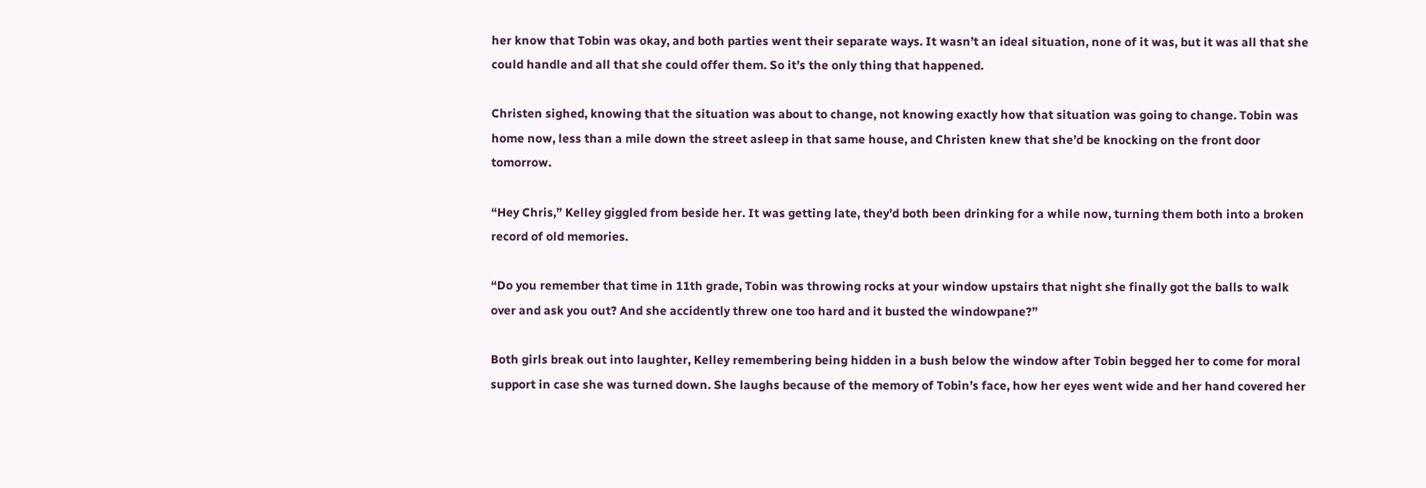her know that Tobin was okay, and both parties went their separate ways. It wasn’t an ideal situation, none of it was, but it was all that she could handle and all that she could offer them. So it’s the only thing that happened.

Christen sighed, knowing that the situation was about to change, not knowing exactly how that situation was going to change. Tobin was home now, less than a mile down the street asleep in that same house, and Christen knew that she’d be knocking on the front door tomorrow.

“Hey Chris,” Kelley giggled from beside her. It was getting late, they’d both been drinking for a while now, turning them both into a broken record of old memories.

“Do you remember that time in 11th grade, Tobin was throwing rocks at your window upstairs that night she finally got the balls to walk over and ask you out? And she accidently threw one too hard and it busted the windowpane?”

Both girls break out into laughter, Kelley remembering being hidden in a bush below the window after Tobin begged her to come for moral support in case she was turned down. She laughs because of the memory of Tobin’s face, how her eyes went wide and her hand covered her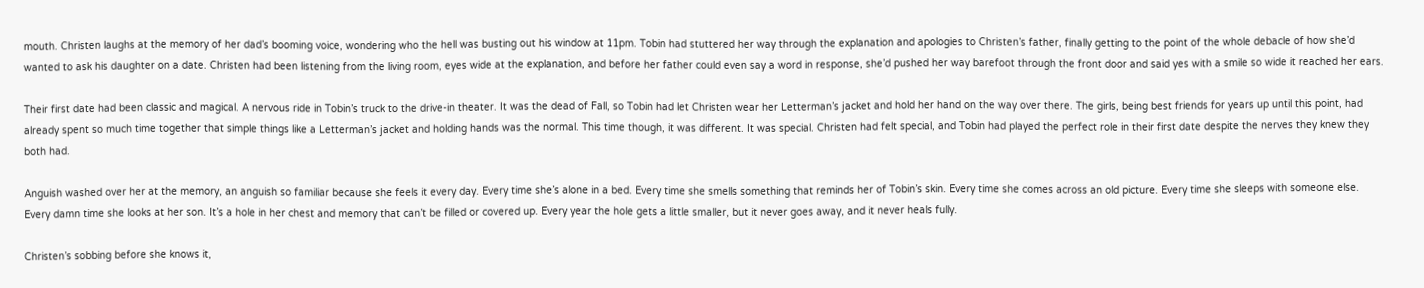mouth. Christen laughs at the memory of her dad’s booming voice, wondering who the hell was busting out his window at 11pm. Tobin had stuttered her way through the explanation and apologies to Christen’s father, finally getting to the point of the whole debacle of how she’d wanted to ask his daughter on a date. Christen had been listening from the living room, eyes wide at the explanation, and before her father could even say a word in response, she’d pushed her way barefoot through the front door and said yes with a smile so wide it reached her ears.

Their first date had been classic and magical. A nervous ride in Tobin’s truck to the drive-in theater. It was the dead of Fall, so Tobin had let Christen wear her Letterman’s jacket and hold her hand on the way over there. The girls, being best friends for years up until this point, had already spent so much time together that simple things like a Letterman’s jacket and holding hands was the normal. This time though, it was different. It was special. Christen had felt special, and Tobin had played the perfect role in their first date despite the nerves they knew they both had.

Anguish washed over her at the memory, an anguish so familiar because she feels it every day. Every time she’s alone in a bed. Every time she smells something that reminds her of Tobin’s skin. Every time she comes across an old picture. Every time she sleeps with someone else. Every damn time she looks at her son. It’s a hole in her chest and memory that can’t be filled or covered up. Every year the hole gets a little smaller, but it never goes away, and it never heals fully.

Christen’s sobbing before she knows it,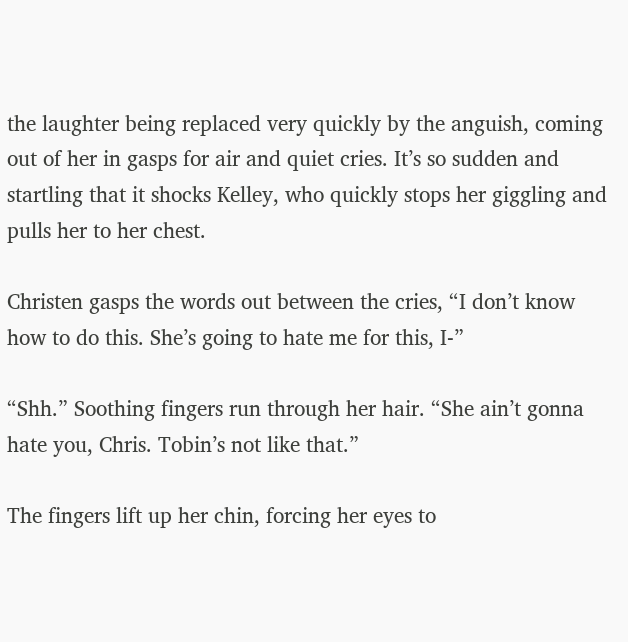the laughter being replaced very quickly by the anguish, coming out of her in gasps for air and quiet cries. It’s so sudden and startling that it shocks Kelley, who quickly stops her giggling and pulls her to her chest.

Christen gasps the words out between the cries, “I don’t know how to do this. She’s going to hate me for this, I-”

“Shh.” Soothing fingers run through her hair. “She ain’t gonna hate you, Chris. Tobin’s not like that.”

The fingers lift up her chin, forcing her eyes to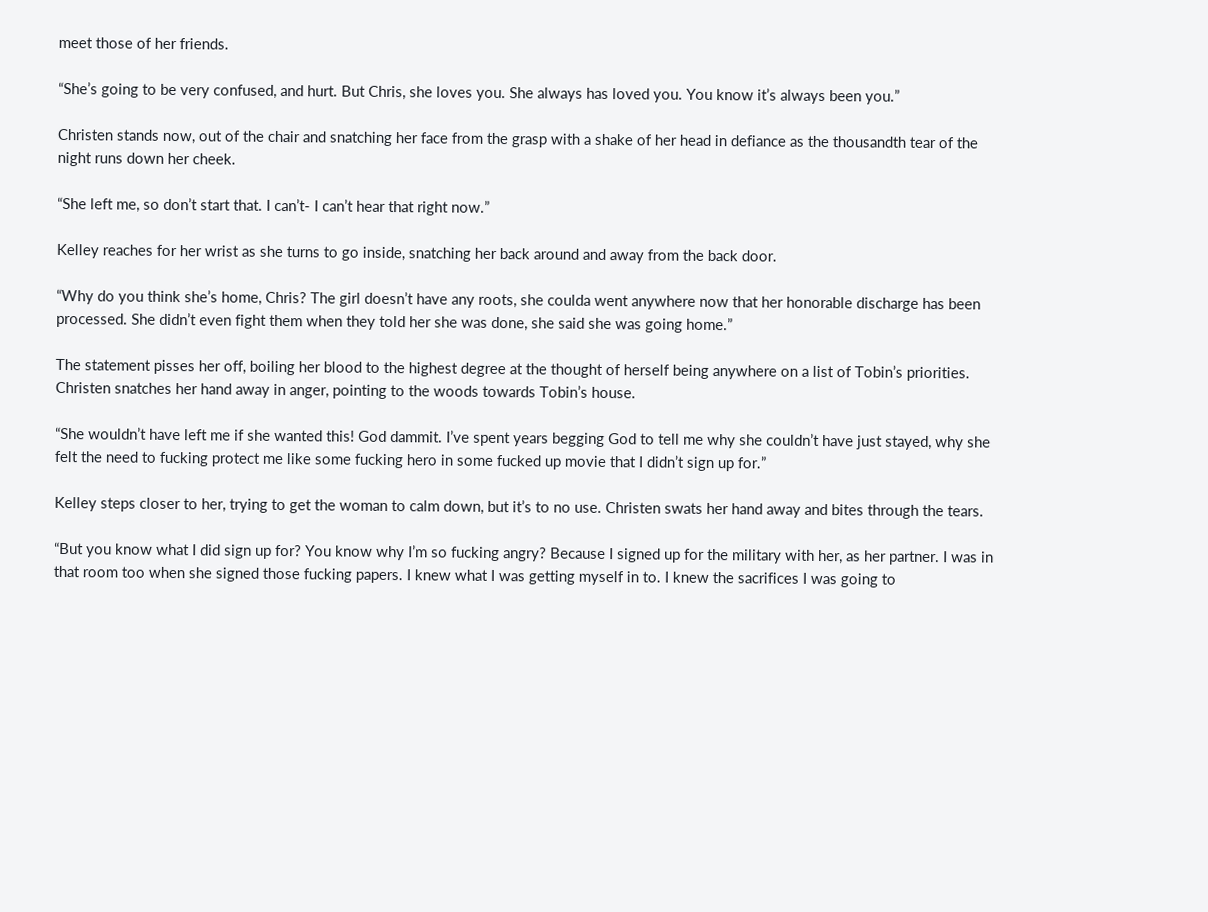meet those of her friends.

“She’s going to be very confused, and hurt. But Chris, she loves you. She always has loved you. You know it’s always been you.”

Christen stands now, out of the chair and snatching her face from the grasp with a shake of her head in defiance as the thousandth tear of the night runs down her cheek.

“She left me, so don’t start that. I can’t- I can’t hear that right now.”

Kelley reaches for her wrist as she turns to go inside, snatching her back around and away from the back door.

“Why do you think she’s home, Chris? The girl doesn’t have any roots, she coulda went anywhere now that her honorable discharge has been processed. She didn’t even fight them when they told her she was done, she said she was going home.”

The statement pisses her off, boiling her blood to the highest degree at the thought of herself being anywhere on a list of Tobin’s priorities. Christen snatches her hand away in anger, pointing to the woods towards Tobin’s house.

“She wouldn’t have left me if she wanted this! God dammit. I’ve spent years begging God to tell me why she couldn’t have just stayed, why she felt the need to fucking protect me like some fucking hero in some fucked up movie that I didn’t sign up for.”

Kelley steps closer to her, trying to get the woman to calm down, but it’s to no use. Christen swats her hand away and bites through the tears.

“But you know what I did sign up for? You know why I’m so fucking angry? Because I signed up for the military with her, as her partner. I was in that room too when she signed those fucking papers. I knew what I was getting myself in to. I knew the sacrifices I was going to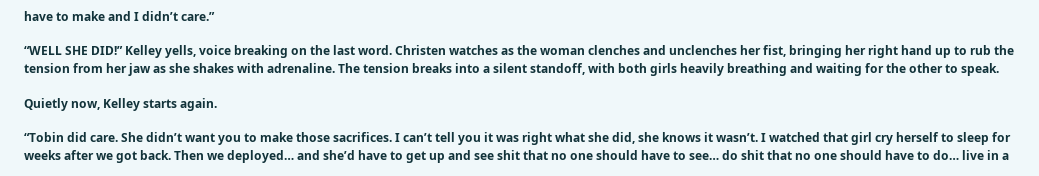have to make and I didn’t care.”

“WELL SHE DID!” Kelley yells, voice breaking on the last word. Christen watches as the woman clenches and unclenches her fist, bringing her right hand up to rub the tension from her jaw as she shakes with adrenaline. The tension breaks into a silent standoff, with both girls heavily breathing and waiting for the other to speak.

Quietly now, Kelley starts again.

“Tobin did care. She didn’t want you to make those sacrifices. I can’t tell you it was right what she did, she knows it wasn’t. I watched that girl cry herself to sleep for weeks after we got back. Then we deployed… and she’d have to get up and see shit that no one should have to see… do shit that no one should have to do… live in a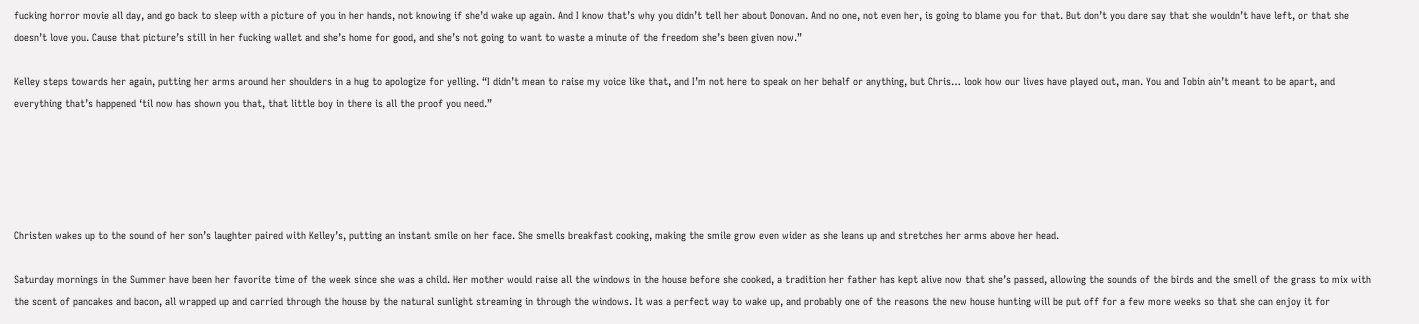fucking horror movie all day, and go back to sleep with a picture of you in her hands, not knowing if she’d wake up again. And I know that’s why you didn’t tell her about Donovan. And no one, not even her, is going to blame you for that. But don’t you dare say that she wouldn’t have left, or that she doesn’t love you. Cause that picture’s still in her fucking wallet and she’s home for good, and she’s not going to want to waste a minute of the freedom she’s been given now.”

Kelley steps towards her again, putting her arms around her shoulders in a hug to apologize for yelling. “I didn’t mean to raise my voice like that, and I’m not here to speak on her behalf or anything, but Chris… look how our lives have played out, man. You and Tobin ain’t meant to be apart, and everything that’s happened ‘til now has shown you that, that little boy in there is all the proof you need.”





Christen wakes up to the sound of her son’s laughter paired with Kelley’s, putting an instant smile on her face. She smells breakfast cooking, making the smile grow even wider as she leans up and stretches her arms above her head.

Saturday mornings in the Summer have been her favorite time of the week since she was a child. Her mother would raise all the windows in the house before she cooked, a tradition her father has kept alive now that she’s passed, allowing the sounds of the birds and the smell of the grass to mix with the scent of pancakes and bacon, all wrapped up and carried through the house by the natural sunlight streaming in through the windows. It was a perfect way to wake up, and probably one of the reasons the new house hunting will be put off for a few more weeks so that she can enjoy it for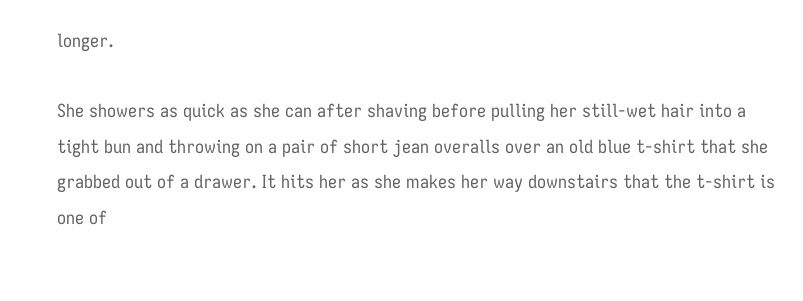longer.

She showers as quick as she can after shaving before pulling her still-wet hair into a tight bun and throwing on a pair of short jean overalls over an old blue t-shirt that she grabbed out of a drawer. It hits her as she makes her way downstairs that the t-shirt is one of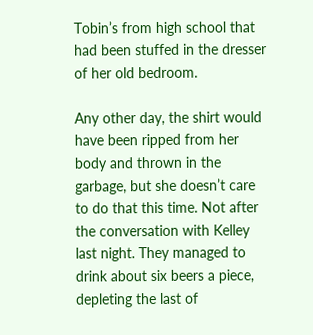Tobin’s from high school that had been stuffed in the dresser of her old bedroom.

Any other day, the shirt would have been ripped from her body and thrown in the garbage, but she doesn’t care to do that this time. Not after the conversation with Kelley last night. They managed to drink about six beers a piece, depleting the last of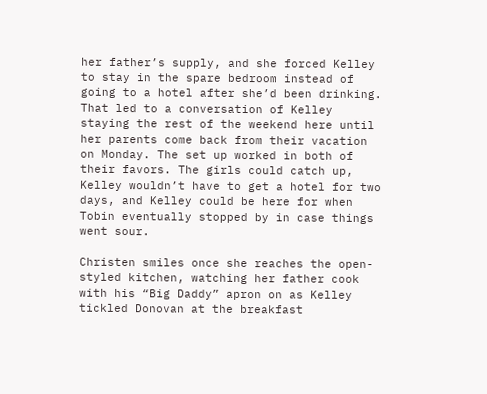her father’s supply, and she forced Kelley to stay in the spare bedroom instead of going to a hotel after she’d been drinking. That led to a conversation of Kelley staying the rest of the weekend here until her parents come back from their vacation on Monday. The set up worked in both of their favors. The girls could catch up, Kelley wouldn’t have to get a hotel for two days, and Kelley could be here for when Tobin eventually stopped by in case things went sour.

Christen smiles once she reaches the open-styled kitchen, watching her father cook with his “Big Daddy” apron on as Kelley tickled Donovan at the breakfast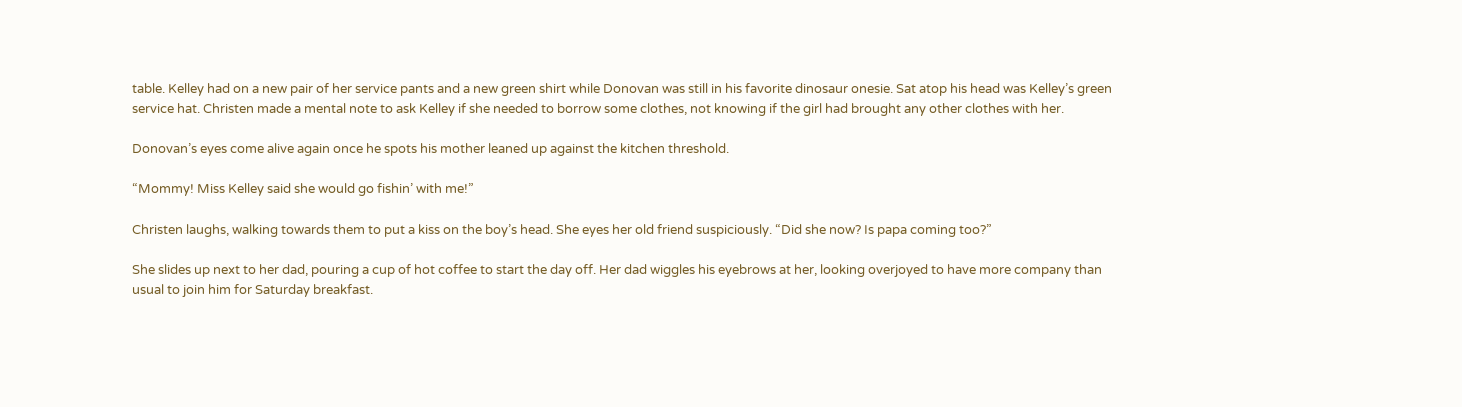table. Kelley had on a new pair of her service pants and a new green shirt while Donovan was still in his favorite dinosaur onesie. Sat atop his head was Kelley’s green service hat. Christen made a mental note to ask Kelley if she needed to borrow some clothes, not knowing if the girl had brought any other clothes with her.

Donovan’s eyes come alive again once he spots his mother leaned up against the kitchen threshold.

“Mommy! Miss Kelley said she would go fishin’ with me!”

Christen laughs, walking towards them to put a kiss on the boy’s head. She eyes her old friend suspiciously. “Did she now? Is papa coming too?”

She slides up next to her dad, pouring a cup of hot coffee to start the day off. Her dad wiggles his eyebrows at her, looking overjoyed to have more company than usual to join him for Saturday breakfast.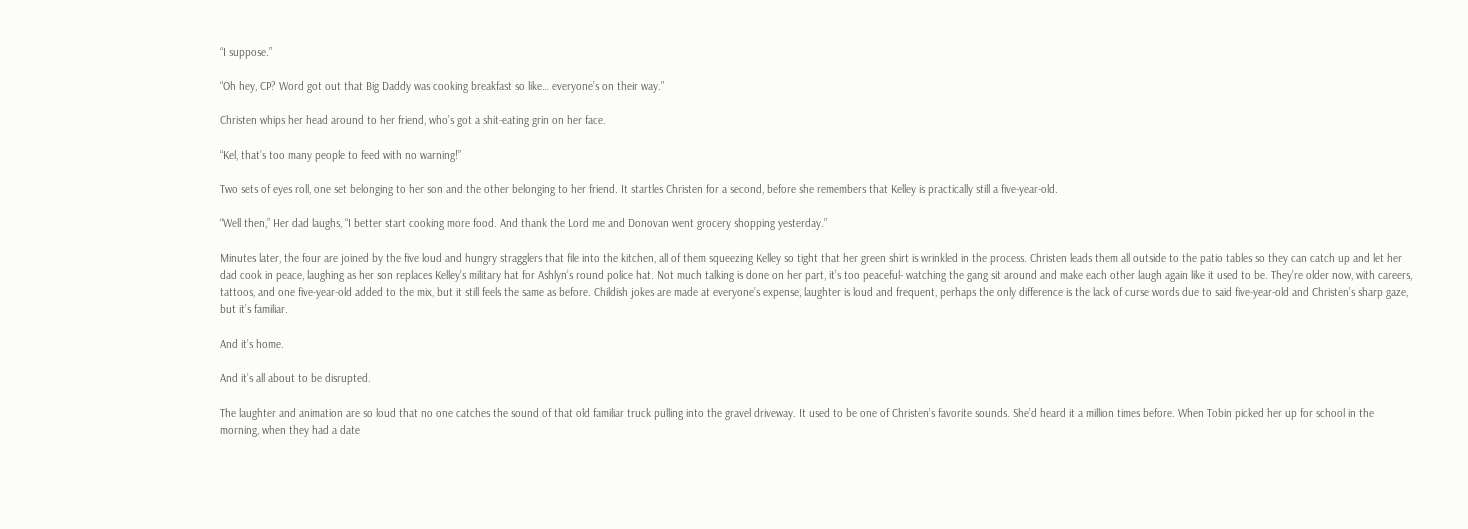“I suppose.”

“Oh hey, CP? Word got out that Big Daddy was cooking breakfast so like… everyone’s on their way.”

Christen whips her head around to her friend, who’s got a shit-eating grin on her face.

“Kel, that’s too many people to feed with no warning!”

Two sets of eyes roll, one set belonging to her son and the other belonging to her friend. It startles Christen for a second, before she remembers that Kelley is practically still a five-year-old.

“Well then,” Her dad laughs, “I better start cooking more food. And thank the Lord me and Donovan went grocery shopping yesterday.”

Minutes later, the four are joined by the five loud and hungry stragglers that file into the kitchen, all of them squeezing Kelley so tight that her green shirt is wrinkled in the process. Christen leads them all outside to the patio tables so they can catch up and let her dad cook in peace, laughing as her son replaces Kelley’s military hat for Ashlyn’s round police hat. Not much talking is done on her part, it’s too peaceful- watching the gang sit around and make each other laugh again like it used to be. They’re older now, with careers, tattoos, and one five-year-old added to the mix, but it still feels the same as before. Childish jokes are made at everyone’s expense, laughter is loud and frequent, perhaps the only difference is the lack of curse words due to said five-year-old and Christen’s sharp gaze, but it’s familiar.

And it’s home.

And it’s all about to be disrupted.

The laughter and animation are so loud that no one catches the sound of that old familiar truck pulling into the gravel driveway. It used to be one of Christen’s favorite sounds. She’d heard it a million times before. When Tobin picked her up for school in the morning, when they had a date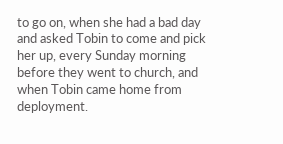to go on, when she had a bad day and asked Tobin to come and pick her up, every Sunday morning before they went to church, and when Tobin came home from deployment.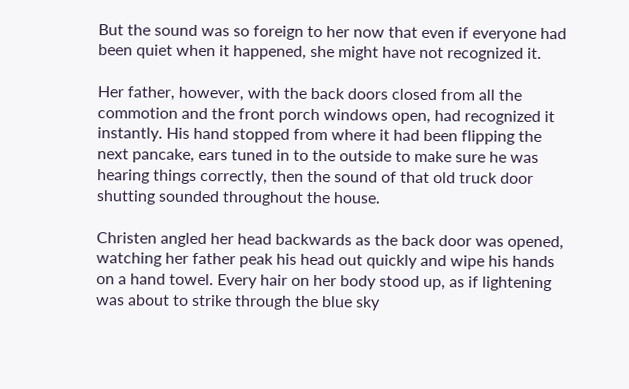But the sound was so foreign to her now that even if everyone had been quiet when it happened, she might have not recognized it.

Her father, however, with the back doors closed from all the commotion and the front porch windows open, had recognized it instantly. His hand stopped from where it had been flipping the next pancake, ears tuned in to the outside to make sure he was hearing things correctly, then the sound of that old truck door shutting sounded throughout the house.

Christen angled her head backwards as the back door was opened, watching her father peak his head out quickly and wipe his hands on a hand towel. Every hair on her body stood up, as if lightening was about to strike through the blue sky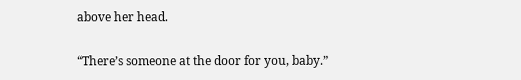above her head.

“There’s someone at the door for you, baby.”